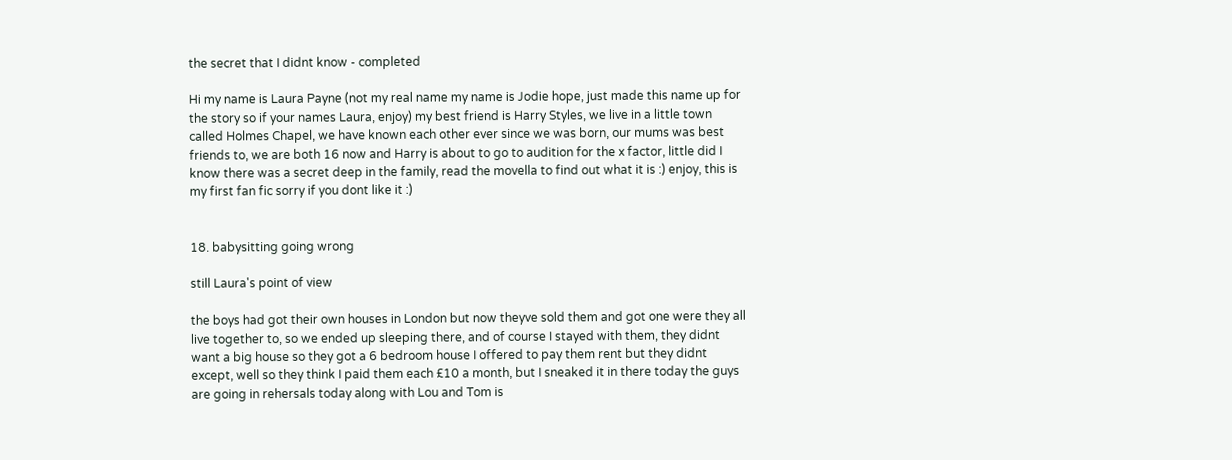the secret that I didnt know - completed

Hi my name is Laura Payne (not my real name my name is Jodie hope, just made this name up for the story so if your names Laura, enjoy) my best friend is Harry Styles, we live in a little town called Holmes Chapel, we have known each other ever since we was born, our mums was best friends to, we are both 16 now and Harry is about to go to audition for the x factor, little did I know there was a secret deep in the family, read the movella to find out what it is :) enjoy, this is my first fan fic sorry if you dont like it :)


18. babysitting going wrong

still Laura's point of view

the boys had got their own houses in London but now theyve sold them and got one were they all live together to, so we ended up sleeping there, and of course I stayed with them, they didnt want a big house so they got a 6 bedroom house I offered to pay them rent but they didnt except, well so they think I paid them each £10 a month, but I sneaked it in there today the guys are going in rehersals today along with Lou and Tom is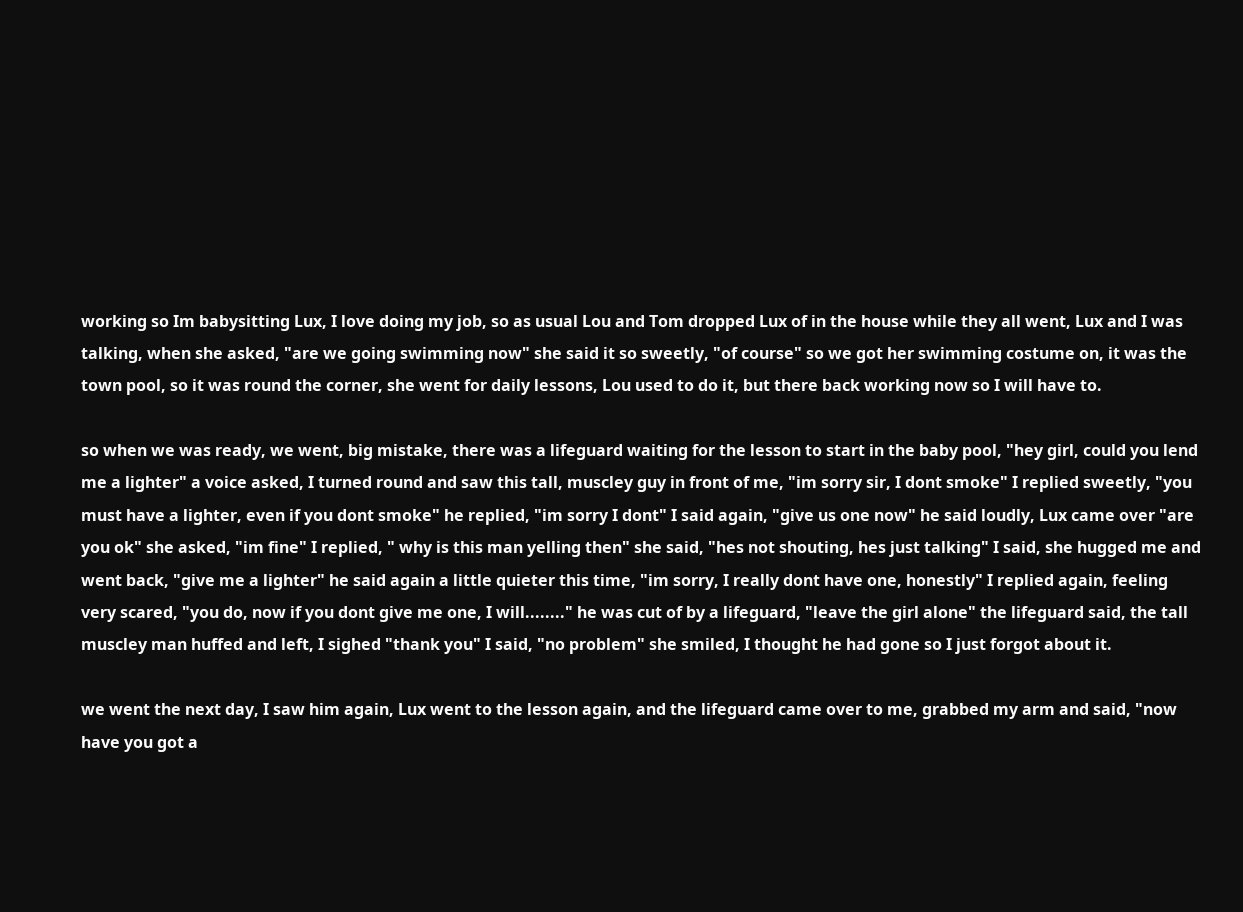working so Im babysitting Lux, I love doing my job, so as usual Lou and Tom dropped Lux of in the house while they all went, Lux and I was talking, when she asked, "are we going swimming now" she said it so sweetly, "of course" so we got her swimming costume on, it was the town pool, so it was round the corner, she went for daily lessons, Lou used to do it, but there back working now so I will have to.

so when we was ready, we went, big mistake, there was a lifeguard waiting for the lesson to start in the baby pool, "hey girl, could you lend me a lighter" a voice asked, I turned round and saw this tall, muscley guy in front of me, "im sorry sir, I dont smoke" I replied sweetly, "you must have a lighter, even if you dont smoke" he replied, "im sorry I dont" I said again, "give us one now" he said loudly, Lux came over "are you ok" she asked, "im fine" I replied, " why is this man yelling then" she said, "hes not shouting, hes just talking" I said, she hugged me and went back, "give me a lighter" he said again a little quieter this time, "im sorry, I really dont have one, honestly" I replied again, feeling very scared, "you do, now if you dont give me one, I will........" he was cut of by a lifeguard, "leave the girl alone" the lifeguard said, the tall muscley man huffed and left, I sighed "thank you" I said, "no problem" she smiled, I thought he had gone so I just forgot about it.

we went the next day, I saw him again, Lux went to the lesson again, and the lifeguard came over to me, grabbed my arm and said, "now have you got a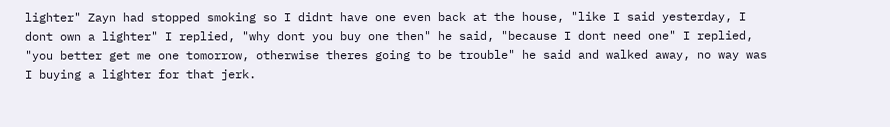lighter" Zayn had stopped smoking so I didnt have one even back at the house, "like I said yesterday, I dont own a lighter" I replied, "why dont you buy one then" he said, "because I dont need one" I replied, "you better get me one tomorrow, otherwise theres going to be trouble" he said and walked away, no way was I buying a lighter for that jerk.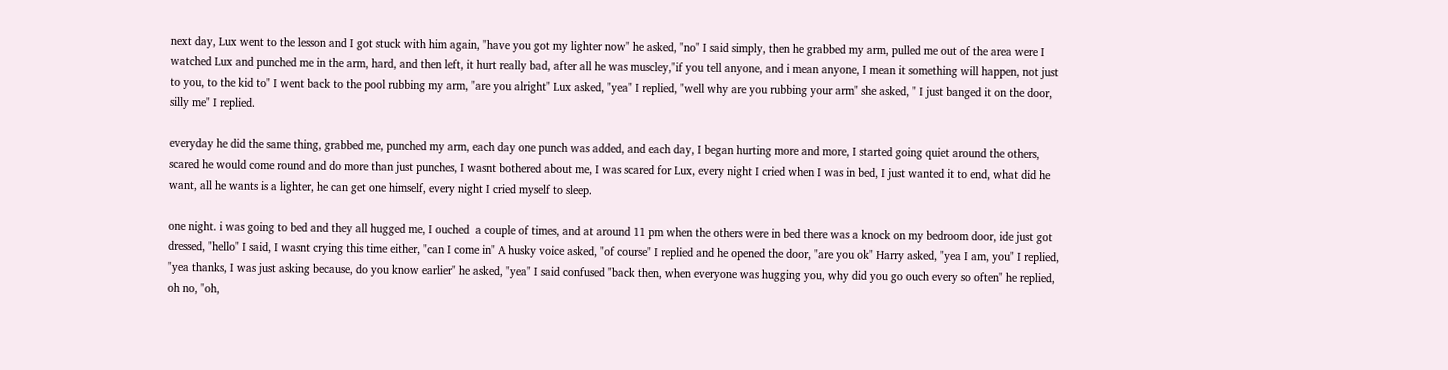next day, Lux went to the lesson and I got stuck with him again, "have you got my lighter now" he asked, "no" I said simply, then he grabbed my arm, pulled me out of the area were I watched Lux and punched me in the arm, hard, and then left, it hurt really bad, after all he was muscley,"if you tell anyone, and i mean anyone, I mean it something will happen, not just to you, to the kid to" I went back to the pool rubbing my arm, "are you alright" Lux asked, "yea" I replied, "well why are you rubbing your arm" she asked, " I just banged it on the door, silly me" I replied.

everyday he did the same thing, grabbed me, punched my arm, each day one punch was added, and each day, I began hurting more and more, I started going quiet around the others, scared he would come round and do more than just punches, I wasnt bothered about me, I was scared for Lux, every night I cried when I was in bed, I just wanted it to end, what did he want, all he wants is a lighter, he can get one himself, every night I cried myself to sleep.

one night. i was going to bed and they all hugged me, I ouched  a couple of times, and at around 11 pm when the others were in bed there was a knock on my bedroom door, ide just got dressed, "hello" I said, I wasnt crying this time either, "can I come in" A husky voice asked, "of course" I replied and he opened the door, "are you ok" Harry asked, "yea I am, you" I replied, "yea thanks, I was just asking because, do you know earlier" he asked, "yea" I said confused "back then, when everyone was hugging you, why did you go ouch every so often" he replied, oh no, "oh,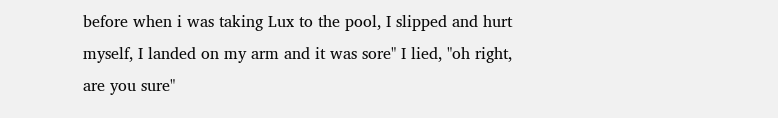before when i was taking Lux to the pool, I slipped and hurt myself, I landed on my arm and it was sore" I lied, "oh right, are you sure"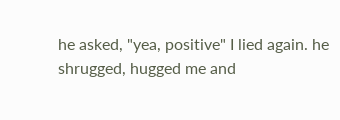he asked, "yea, positive" I lied again. he shrugged, hugged me and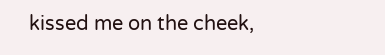kissed me on the cheek,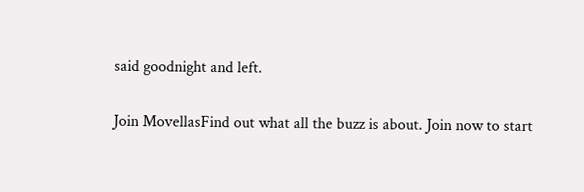said goodnight and left.

Join MovellasFind out what all the buzz is about. Join now to start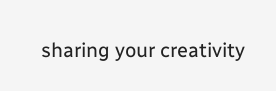sharing your creativity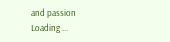and passion
Loading ...